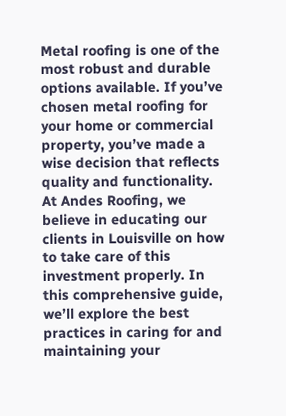Metal roofing is one of the most robust and durable options available. If you’ve chosen metal roofing for your home or commercial property, you’ve made a wise decision that reflects quality and functionality. At Andes Roofing, we believe in educating our clients in Louisville on how to take care of this investment properly. In this comprehensive guide, we’ll explore the best practices in caring for and maintaining your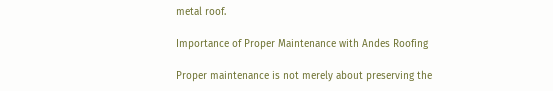metal roof.

Importance of Proper Maintenance with Andes Roofing

Proper maintenance is not merely about preserving the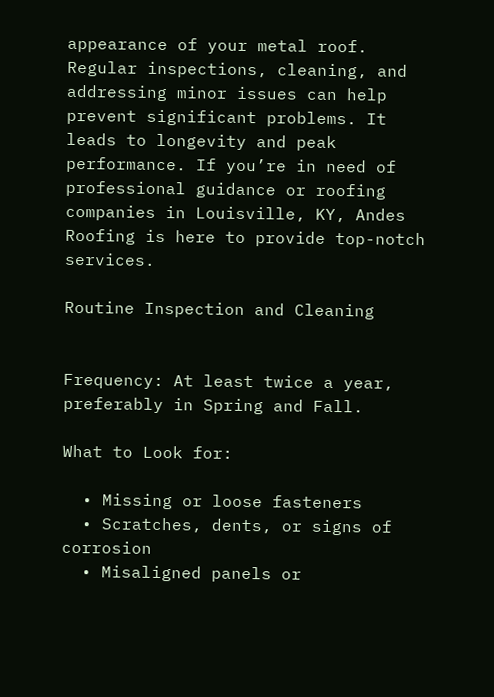appearance of your metal roof. Regular inspections, cleaning, and addressing minor issues can help prevent significant problems. It leads to longevity and peak performance. If you’re in need of professional guidance or roofing companies in Louisville, KY, Andes Roofing is here to provide top-notch services.

Routine Inspection and Cleaning


Frequency: At least twice a year, preferably in Spring and Fall.

What to Look for:

  • Missing or loose fasteners
  • Scratches, dents, or signs of corrosion
  • Misaligned panels or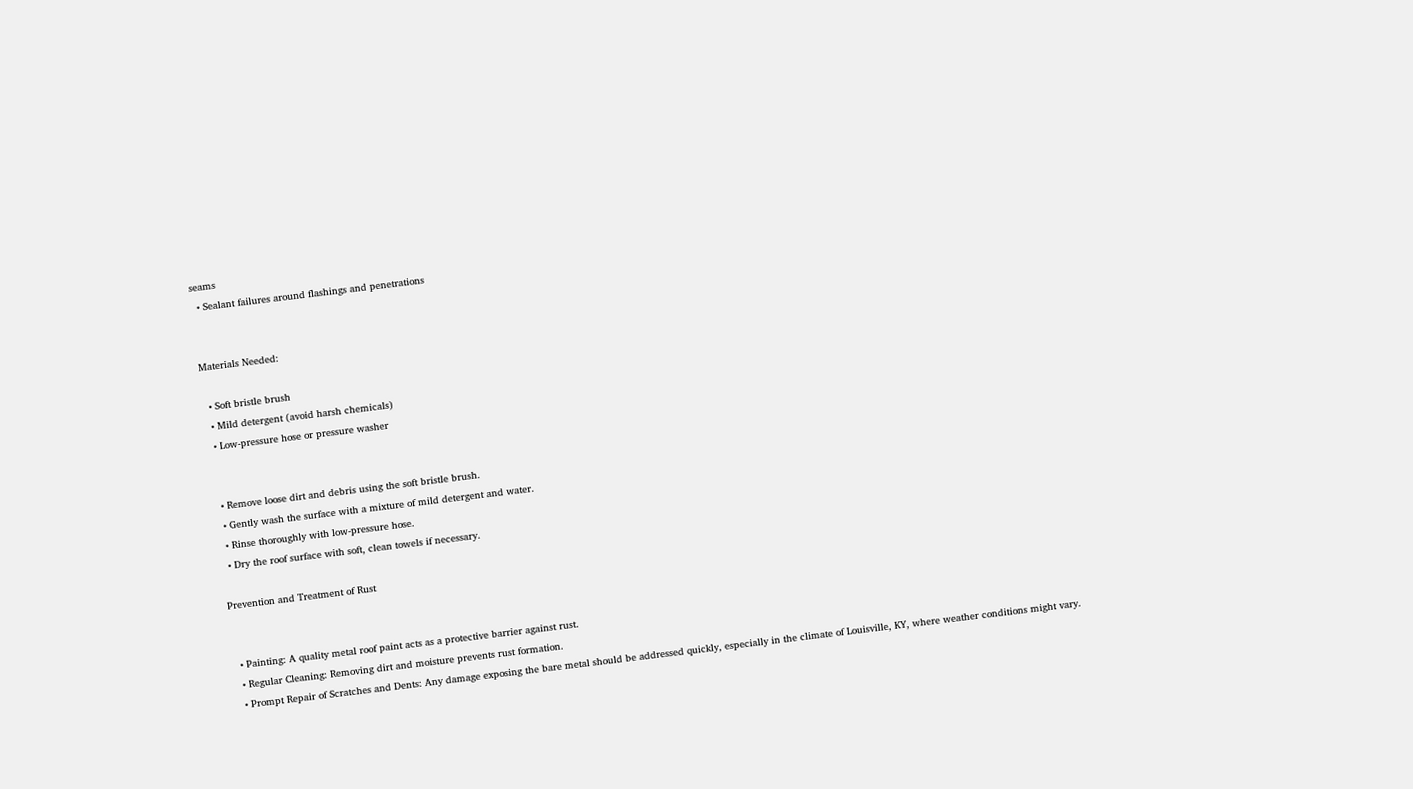seams
  • Sealant failures around flashings and penetrations


Materials Needed:

  • Soft bristle brush
  • Mild detergent (avoid harsh chemicals)
  • Low-pressure hose or pressure washer


  • Remove loose dirt and debris using the soft bristle brush.
  • Gently wash the surface with a mixture of mild detergent and water.
  • Rinse thoroughly with low-pressure hose.
  • Dry the roof surface with soft, clean towels if necessary.

Prevention and Treatment of Rust


  • Painting: A quality metal roof paint acts as a protective barrier against rust.
  • Regular Cleaning: Removing dirt and moisture prevents rust formation.
  • Prompt Repair of Scratches and Dents: Any damage exposing the bare metal should be addressed quickly, especially in the climate of Louisville, KY, where weather conditions might vary.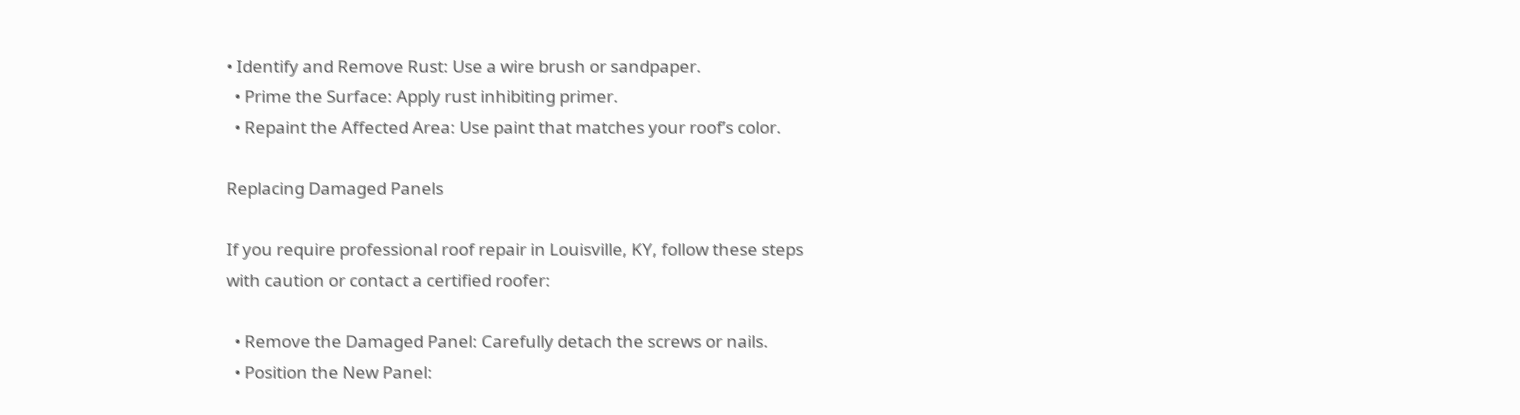• Identify and Remove Rust: Use a wire brush or sandpaper.
  • Prime the Surface: Apply rust inhibiting primer.
  • Repaint the Affected Area: Use paint that matches your roof’s color.

Replacing Damaged Panels

If you require professional roof repair in Louisville, KY, follow these steps with caution or contact a certified roofer:

  • Remove the Damaged Panel: Carefully detach the screws or nails.
  • Position the New Panel: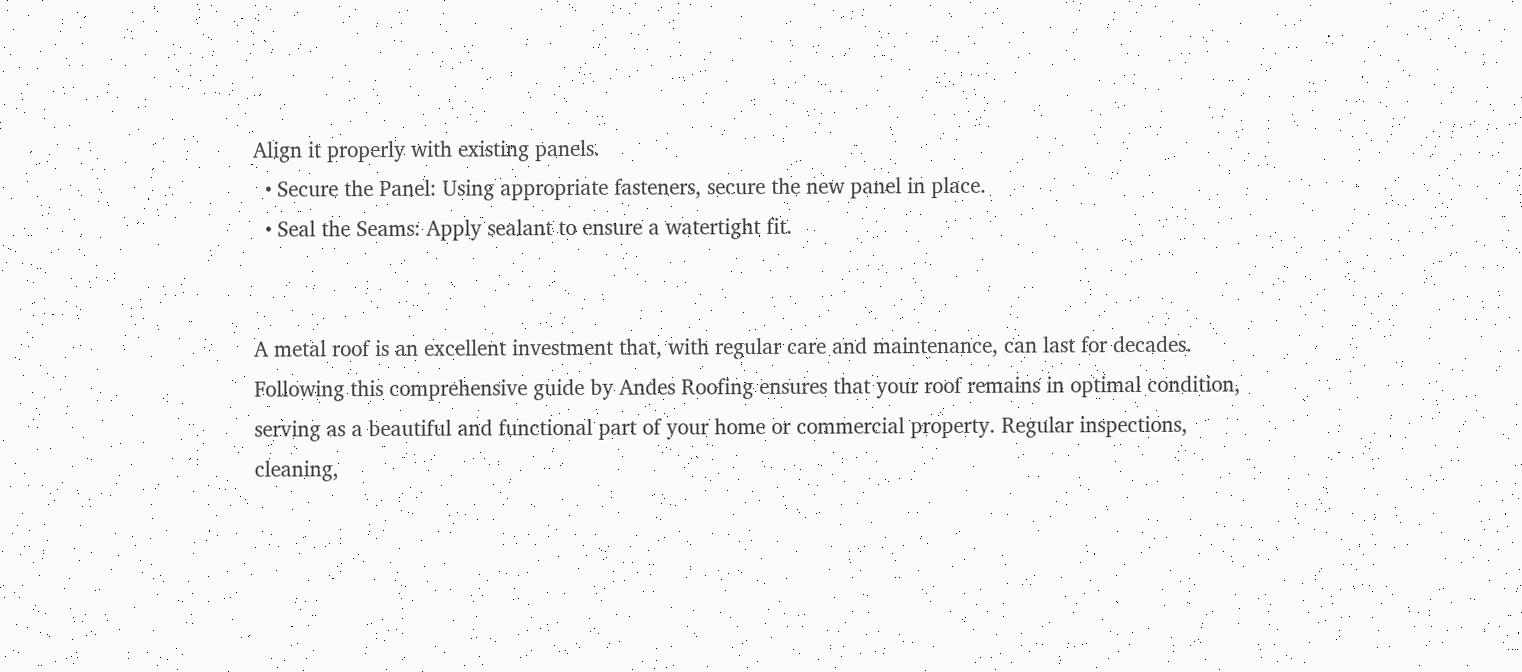Align it properly with existing panels.
  • Secure the Panel: Using appropriate fasteners, secure the new panel in place.
  • Seal the Seams: Apply sealant to ensure a watertight fit.


A metal roof is an excellent investment that, with regular care and maintenance, can last for decades. Following this comprehensive guide by Andes Roofing ensures that your roof remains in optimal condition, serving as a beautiful and functional part of your home or commercial property. Regular inspections, cleaning,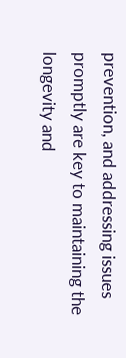prevention, and addressing issues promptly are key to maintaining the longevity and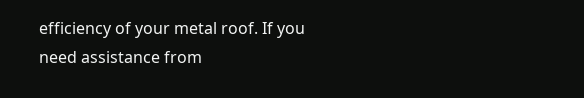efficiency of your metal roof. If you need assistance from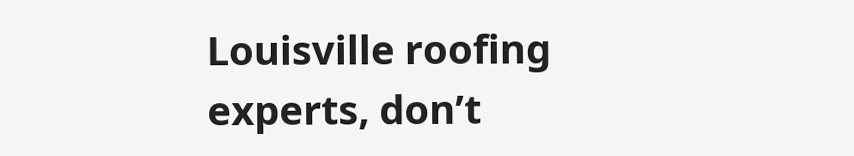Louisville roofing experts, don’t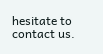hesitate to contact us.